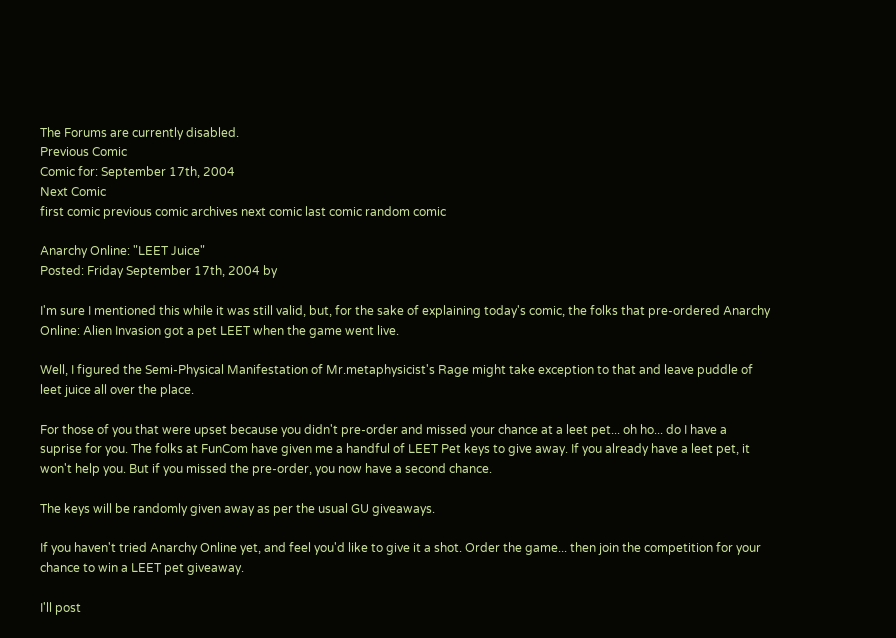The Forums are currently disabled.
Previous Comic
Comic for: September 17th, 2004
Next Comic
first comic previous comic archives next comic last comic random comic

Anarchy Online: "LEET Juice"
Posted: Friday September 17th, 2004 by

I'm sure I mentioned this while it was still valid, but, for the sake of explaining today's comic, the folks that pre-ordered Anarchy Online: Alien Invasion got a pet LEET when the game went live.

Well, I figured the Semi-Physical Manifestation of Mr.metaphysicist's Rage might take exception to that and leave puddle of leet juice all over the place.

For those of you that were upset because you didn't pre-order and missed your chance at a leet pet... oh ho... do I have a suprise for you. The folks at FunCom have given me a handful of LEET Pet keys to give away. If you already have a leet pet, it won't help you. But if you missed the pre-order, you now have a second chance.

The keys will be randomly given away as per the usual GU giveaways.

If you haven't tried Anarchy Online yet, and feel you'd like to give it a shot. Order the game... then join the competition for your chance to win a LEET pet giveaway.

I'll post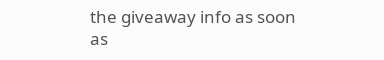the giveaway info as soon as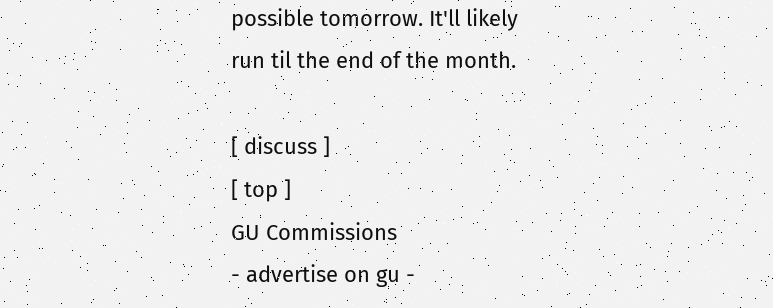possible tomorrow. It'll likely run til the end of the month.

[ discuss ]
[ top ]
GU Commissions
- advertise on gu -